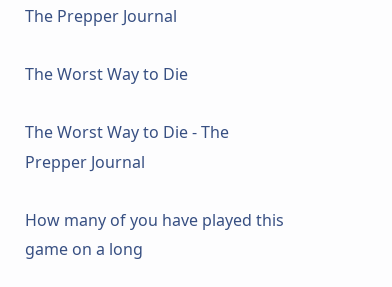The Prepper Journal

The Worst Way to Die

The Worst Way to Die - The Prepper Journal

How many of you have played this game on a long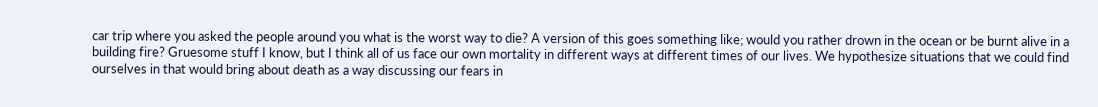car trip where you asked the people around you what is the worst way to die? A version of this goes something like; would you rather drown in the ocean or be burnt alive in a building fire? Gruesome stuff I know, but I think all of us face our own mortality in different ways at different times of our lives. We hypothesize situations that we could find ourselves in that would bring about death as a way discussing our fears in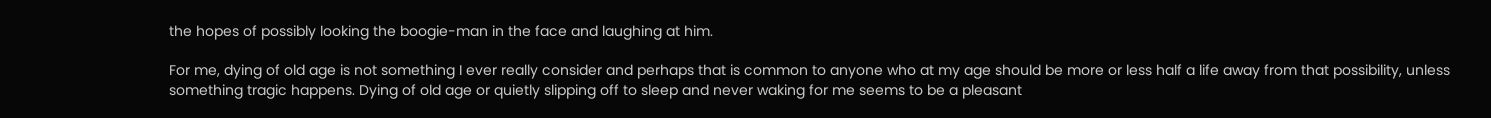the hopes of possibly looking the boogie-man in the face and laughing at him.

For me, dying of old age is not something I ever really consider and perhaps that is common to anyone who at my age should be more or less half a life away from that possibility, unless something tragic happens. Dying of old age or quietly slipping off to sleep and never waking for me seems to be a pleasant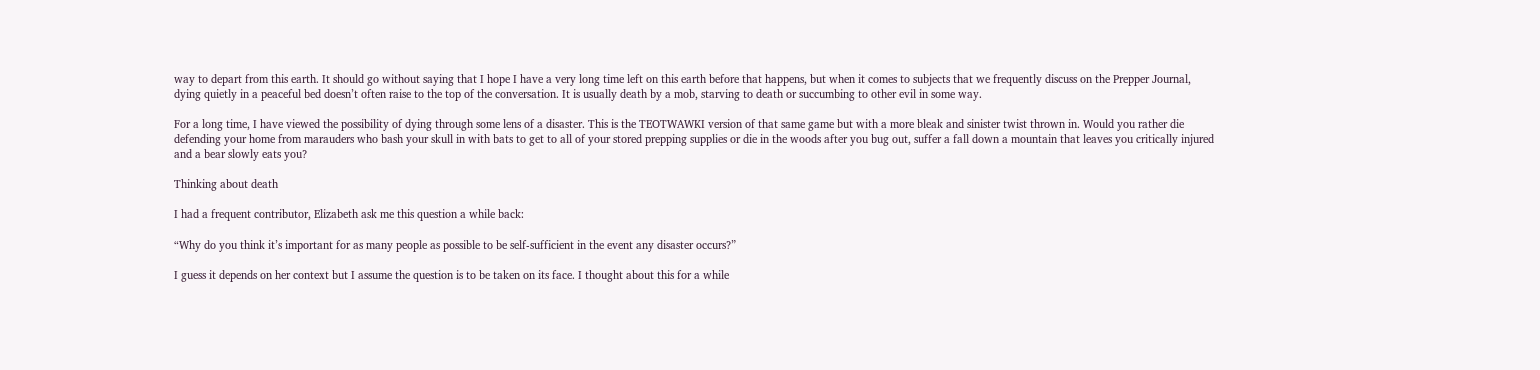way to depart from this earth. It should go without saying that I hope I have a very long time left on this earth before that happens, but when it comes to subjects that we frequently discuss on the Prepper Journal, dying quietly in a peaceful bed doesn’t often raise to the top of the conversation. It is usually death by a mob, starving to death or succumbing to other evil in some way.

For a long time, I have viewed the possibility of dying through some lens of a disaster. This is the TEOTWAWKI version of that same game but with a more bleak and sinister twist thrown in. Would you rather die defending your home from marauders who bash your skull in with bats to get to all of your stored prepping supplies or die in the woods after you bug out, suffer a fall down a mountain that leaves you critically injured and a bear slowly eats you?

Thinking about death

I had a frequent contributor, Elizabeth ask me this question a while back:

“Why do you think it’s important for as many people as possible to be self-sufficient in the event any disaster occurs?”

I guess it depends on her context but I assume the question is to be taken on its face. I thought about this for a while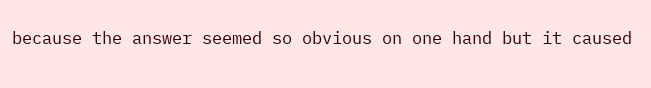because the answer seemed so obvious on one hand but it caused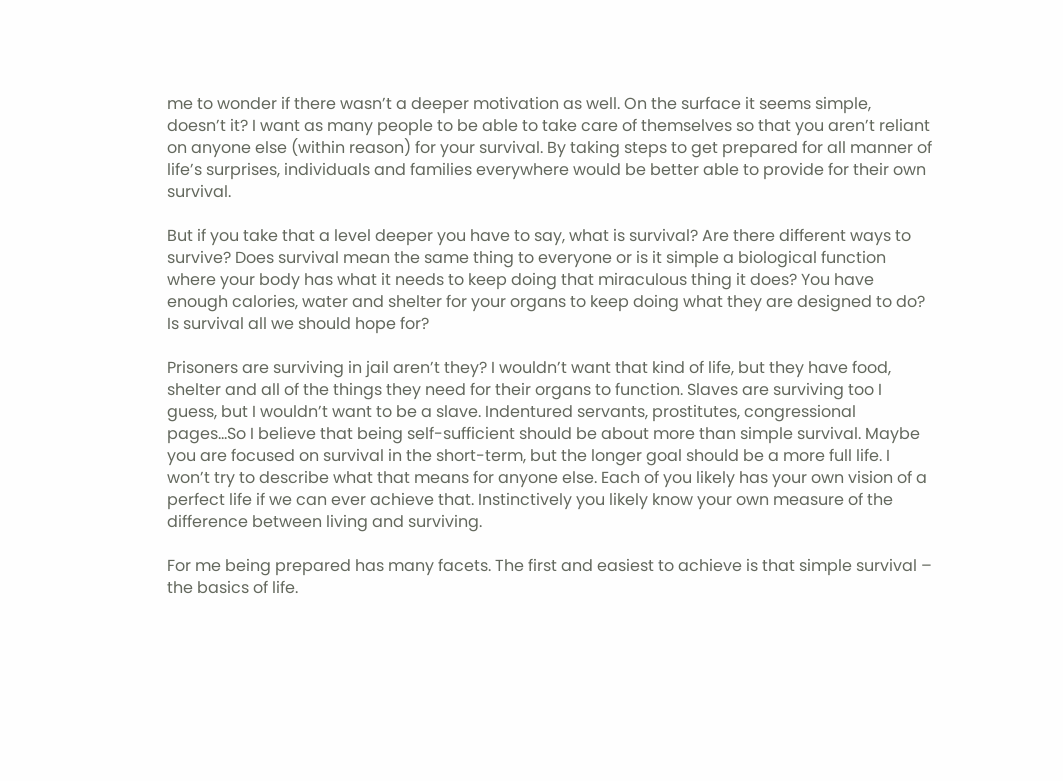me to wonder if there wasn’t a deeper motivation as well. On the surface it seems simple, doesn’t it? I want as many people to be able to take care of themselves so that you aren’t reliant on anyone else (within reason) for your survival. By taking steps to get prepared for all manner of life’s surprises, individuals and families everywhere would be better able to provide for their own survival.

But if you take that a level deeper you have to say, what is survival? Are there different ways to survive? Does survival mean the same thing to everyone or is it simple a biological function where your body has what it needs to keep doing that miraculous thing it does? You have enough calories, water and shelter for your organs to keep doing what they are designed to do? Is survival all we should hope for?

Prisoners are surviving in jail aren’t they? I wouldn’t want that kind of life, but they have food, shelter and all of the things they need for their organs to function. Slaves are surviving too I guess, but I wouldn’t want to be a slave. Indentured servants, prostitutes, congressional pages…So I believe that being self-sufficient should be about more than simple survival. Maybe you are focused on survival in the short-term, but the longer goal should be a more full life. I won’t try to describe what that means for anyone else. Each of you likely has your own vision of a perfect life if we can ever achieve that. Instinctively you likely know your own measure of the difference between living and surviving.

For me being prepared has many facets. The first and easiest to achieve is that simple survival – the basics of life.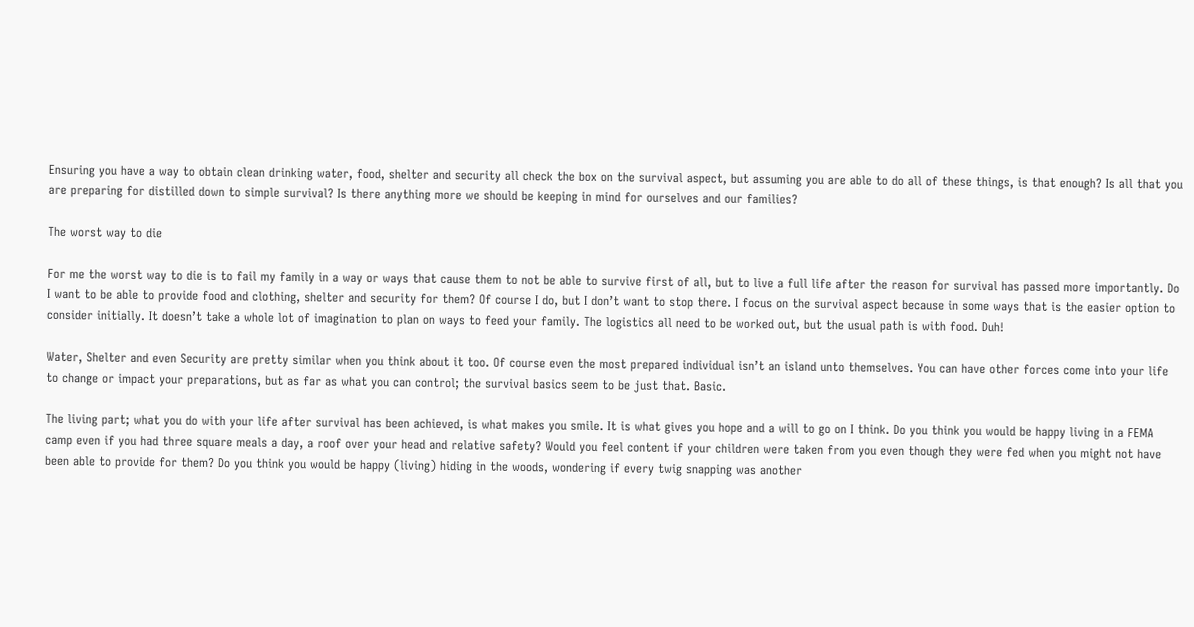Ensuring you have a way to obtain clean drinking water, food, shelter and security all check the box on the survival aspect, but assuming you are able to do all of these things, is that enough? Is all that you are preparing for distilled down to simple survival? Is there anything more we should be keeping in mind for ourselves and our families?

The worst way to die

For me the worst way to die is to fail my family in a way or ways that cause them to not be able to survive first of all, but to live a full life after the reason for survival has passed more importantly. Do I want to be able to provide food and clothing, shelter and security for them? Of course I do, but I don’t want to stop there. I focus on the survival aspect because in some ways that is the easier option to consider initially. It doesn’t take a whole lot of imagination to plan on ways to feed your family. The logistics all need to be worked out, but the usual path is with food. Duh!

Water, Shelter and even Security are pretty similar when you think about it too. Of course even the most prepared individual isn’t an island unto themselves. You can have other forces come into your life to change or impact your preparations, but as far as what you can control; the survival basics seem to be just that. Basic.

The living part; what you do with your life after survival has been achieved, is what makes you smile. It is what gives you hope and a will to go on I think. Do you think you would be happy living in a FEMA camp even if you had three square meals a day, a roof over your head and relative safety? Would you feel content if your children were taken from you even though they were fed when you might not have been able to provide for them? Do you think you would be happy (living) hiding in the woods, wondering if every twig snapping was another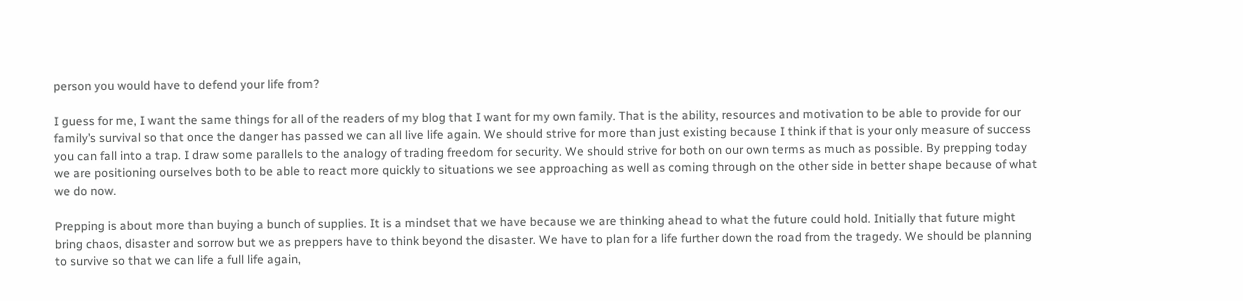person you would have to defend your life from?

I guess for me, I want the same things for all of the readers of my blog that I want for my own family. That is the ability, resources and motivation to be able to provide for our family’s survival so that once the danger has passed we can all live life again. We should strive for more than just existing because I think if that is your only measure of success you can fall into a trap. I draw some parallels to the analogy of trading freedom for security. We should strive for both on our own terms as much as possible. By prepping today we are positioning ourselves both to be able to react more quickly to situations we see approaching as well as coming through on the other side in better shape because of what we do now.

Prepping is about more than buying a bunch of supplies. It is a mindset that we have because we are thinking ahead to what the future could hold. Initially that future might bring chaos, disaster and sorrow but we as preppers have to think beyond the disaster. We have to plan for a life further down the road from the tragedy. We should be planning to survive so that we can life a full life again,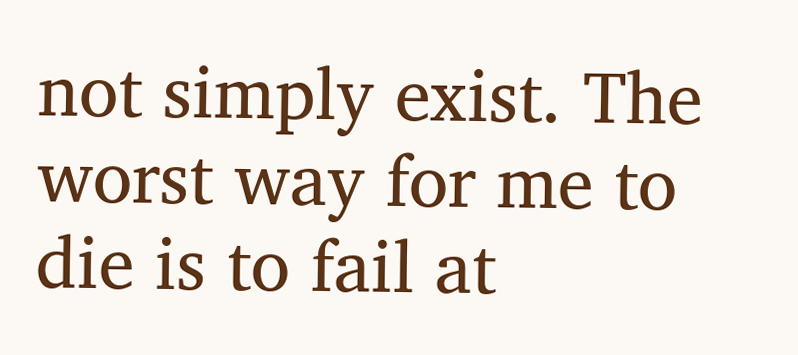not simply exist. The worst way for me to die is to fail at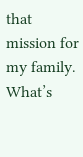that mission for my family. What’s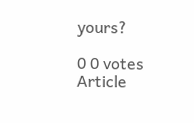yours?

0 0 votes
Article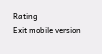Rating
Exit mobile version